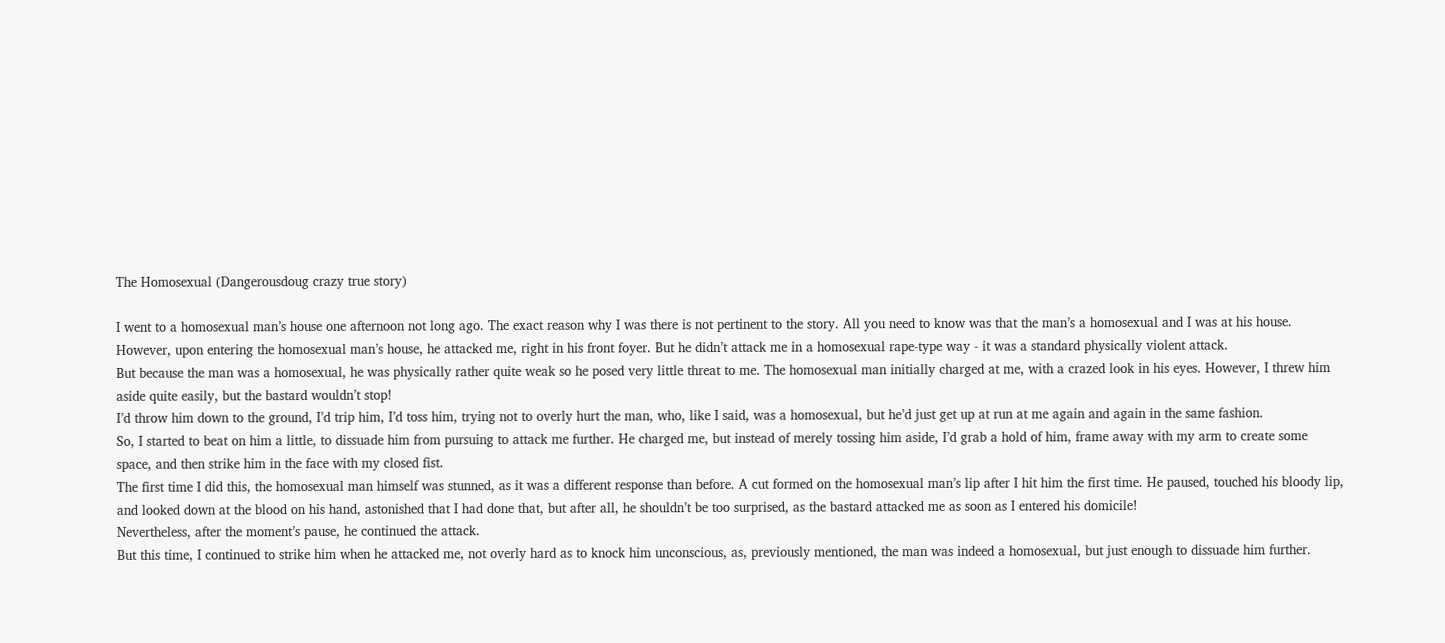The Homosexual (Dangerousdoug crazy true story)

I went to a homosexual man’s house one afternoon not long ago. The exact reason why I was there is not pertinent to the story. All you need to know was that the man’s a homosexual and I was at his house.
However, upon entering the homosexual man’s house, he attacked me, right in his front foyer. But he didn’t attack me in a homosexual rape-type way - it was a standard physically violent attack.
But because the man was a homosexual, he was physically rather quite weak so he posed very little threat to me. The homosexual man initially charged at me, with a crazed look in his eyes. However, I threw him aside quite easily, but the bastard wouldn’t stop!
I’d throw him down to the ground, I’d trip him, I’d toss him, trying not to overly hurt the man, who, like I said, was a homosexual, but he’d just get up at run at me again and again in the same fashion.
So, I started to beat on him a little, to dissuade him from pursuing to attack me further. He charged me, but instead of merely tossing him aside, I’d grab a hold of him, frame away with my arm to create some space, and then strike him in the face with my closed fist.
The first time I did this, the homosexual man himself was stunned, as it was a different response than before. A cut formed on the homosexual man’s lip after I hit him the first time. He paused, touched his bloody lip, and looked down at the blood on his hand, astonished that I had done that, but after all, he shouldn’t be too surprised, as the bastard attacked me as soon as I entered his domicile!
Nevertheless, after the moment’s pause, he continued the attack.
But this time, I continued to strike him when he attacked me, not overly hard as to knock him unconscious, as, previously mentioned, the man was indeed a homosexual, but just enough to dissuade him further.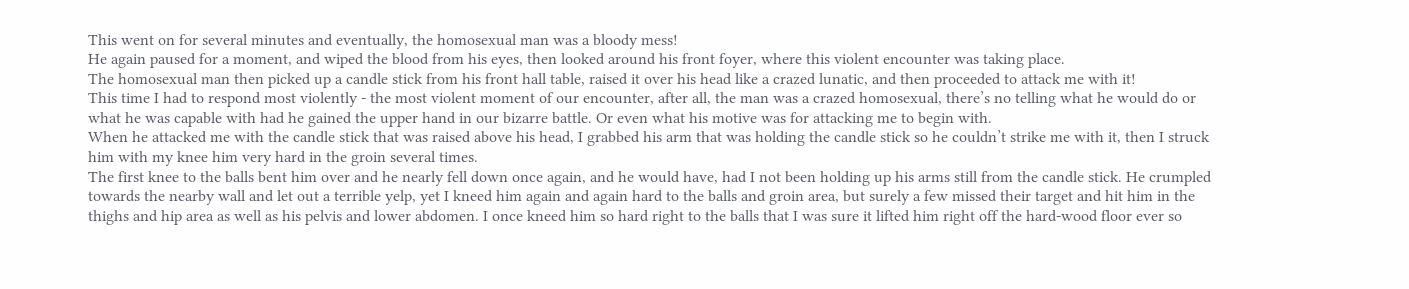This went on for several minutes and eventually, the homosexual man was a bloody mess!
He again paused for a moment, and wiped the blood from his eyes, then looked around his front foyer, where this violent encounter was taking place.
The homosexual man then picked up a candle stick from his front hall table, raised it over his head like a crazed lunatic, and then proceeded to attack me with it!
This time I had to respond most violently - the most violent moment of our encounter, after all, the man was a crazed homosexual, there’s no telling what he would do or what he was capable with had he gained the upper hand in our bizarre battle. Or even what his motive was for attacking me to begin with.
When he attacked me with the candle stick that was raised above his head, I grabbed his arm that was holding the candle stick so he couldn’t strike me with it, then I struck him with my knee him very hard in the groin several times.
The first knee to the balls bent him over and he nearly fell down once again, and he would have, had I not been holding up his arms still from the candle stick. He crumpled towards the nearby wall and let out a terrible yelp, yet I kneed him again and again hard to the balls and groin area, but surely a few missed their target and hit him in the thighs and hip area as well as his pelvis and lower abdomen. I once kneed him so hard right to the balls that I was sure it lifted him right off the hard-wood floor ever so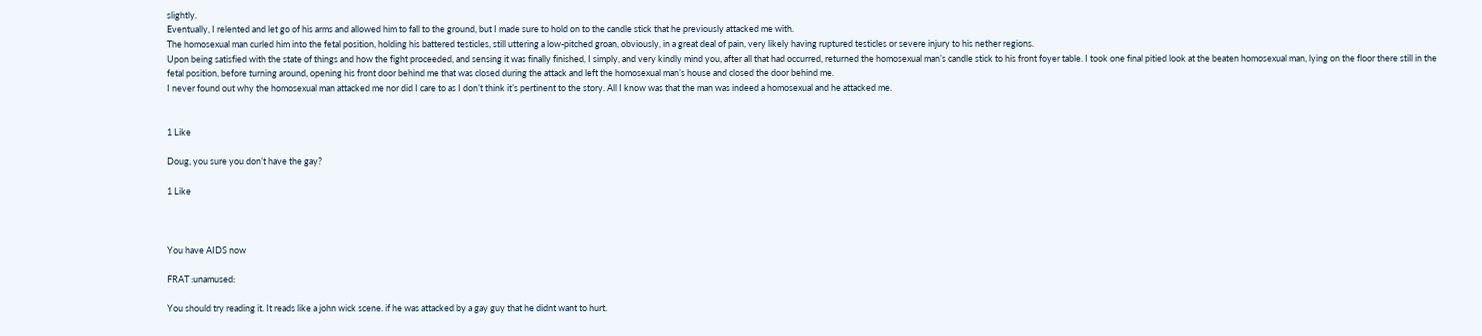slightly.
Eventually, I relented and let go of his arms and allowed him to fall to the ground, but I made sure to hold on to the candle stick that he previously attacked me with.
The homosexual man curled him into the fetal position, holding his battered testicles, still uttering a low-pitched groan, obviously, in a great deal of pain, very likely having ruptured testicles or severe injury to his nether regions.
Upon being satisfied with the state of things and how the fight proceeded, and sensing it was finally finished, I simply, and very kindly mind you, after all that had occurred, returned the homosexual man’s candle stick to his front foyer table. I took one final pitied look at the beaten homosexual man, lying on the floor there still in the fetal position, before turning around, opening his front door behind me that was closed during the attack and left the homosexual man’s house and closed the door behind me.
I never found out why the homosexual man attacked me nor did I care to as I don’t think it’s pertinent to the story. All I know was that the man was indeed a homosexual and he attacked me.


1 Like

Doug, you sure you don’t have the gay?

1 Like



You have AIDS now

FRAT :unamused:

You should try reading it. It reads like a john wick scene. if he was attacked by a gay guy that he didnt want to hurt.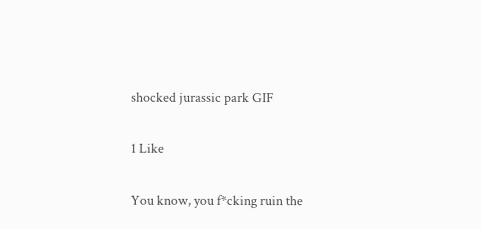shocked jurassic park GIF

1 Like

You know, you f*cking ruin the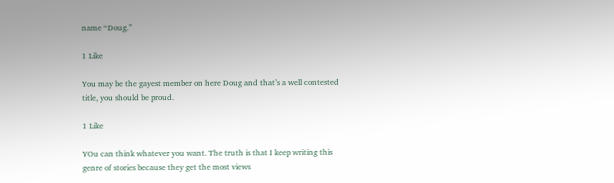name “Doug.”

1 Like

You may be the gayest member on here Doug and that’s a well contested title, you should be proud.

1 Like

YOu can think whatever you want. The truth is that I keep writing this genre of stories because they get the most views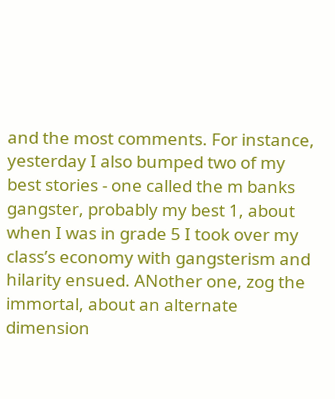and the most comments. For instance, yesterday I also bumped two of my best stories - one called the m banks gangster, probably my best 1, about when I was in grade 5 I took over my class’s economy with gangsterism and hilarity ensued. ANother one, zog the immortal, about an alternate dimension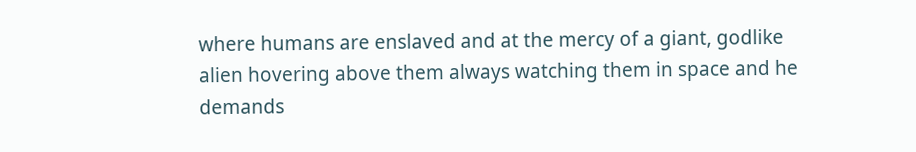where humans are enslaved and at the mercy of a giant, godlike alien hovering above them always watching them in space and he demands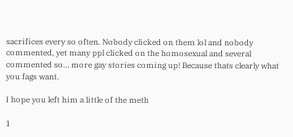sacrifices every so often. Nobody clicked on them lol and nobody commented, yet many ppl clicked on the homosexual and several commented so… more gay stories coming up! Because thats clearly what you fags want.

I hope you left him a little of the meth

1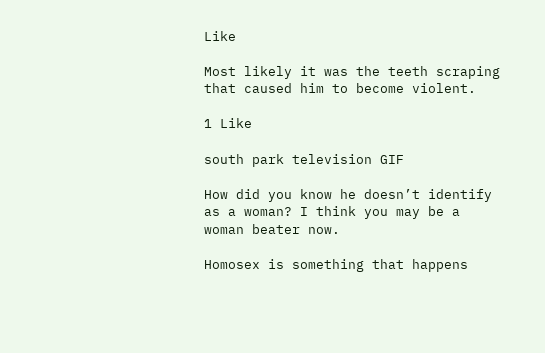Like

Most likely it was the teeth scraping that caused him to become violent.

1 Like

south park television GIF

How did you know he doesn’t identify as a woman? I think you may be a woman beater now.

Homosex is something that happens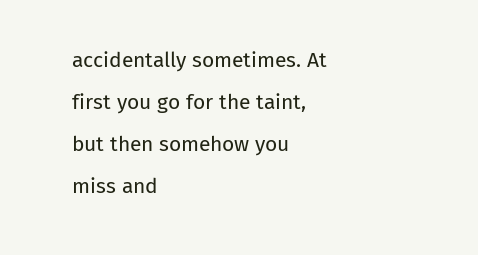accidentally sometimes. At first you go for the taint, but then somehow you miss and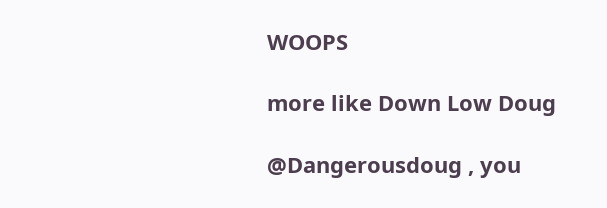WOOPS

more like Down Low Doug

@Dangerousdoug , you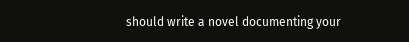should write a novel documenting your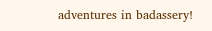adventures in badassery!